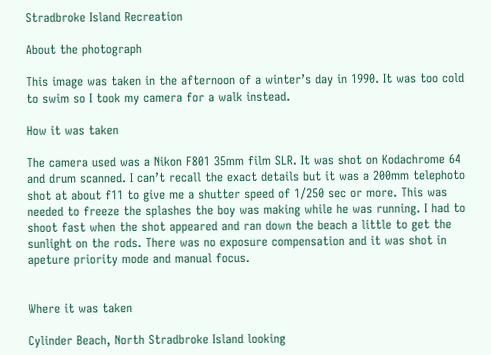Stradbroke Island Recreation

About the photograph

This image was taken in the afternoon of a winter’s day in 1990. It was too cold to swim so I took my camera for a walk instead.

How it was taken

The camera used was a Nikon F801 35mm film SLR. It was shot on Kodachrome 64 and drum scanned. I can’t recall the exact details but it was a 200mm telephoto shot at about f11 to give me a shutter speed of 1/250 sec or more. This was needed to freeze the splashes the boy was making while he was running. I had to shoot fast when the shot appeared and ran down the beach a little to get the sunlight on the rods. There was no exposure compensation and it was shot in apeture priority mode and manual focus.


Where it was taken

Cylinder Beach, North Stradbroke Island looking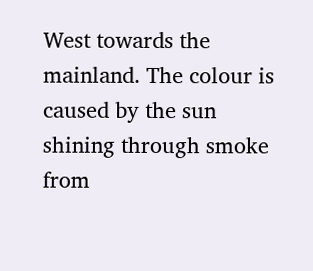West towards the mainland. The colour is caused by the sun shining through smoke from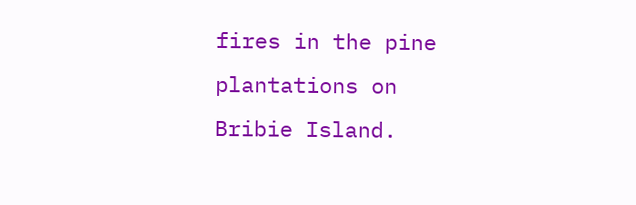fires in the pine plantations on Bribie Island.